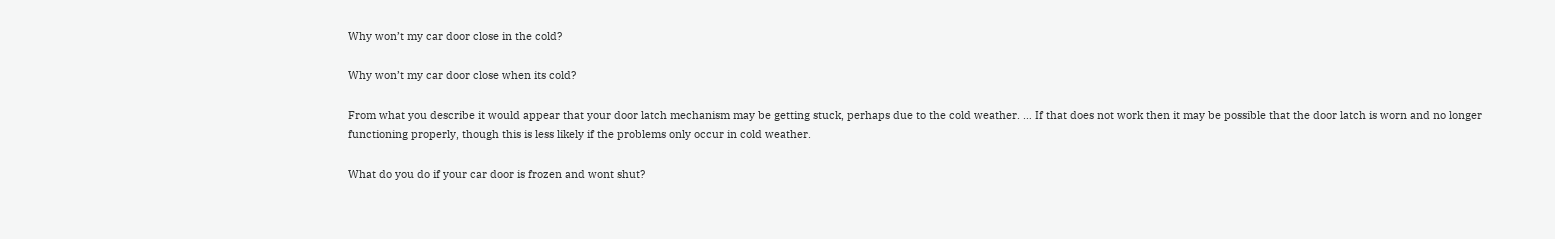Why won’t my car door close in the cold?

Why won’t my car door close when its cold?

From what you describe it would appear that your door latch mechanism may be getting stuck, perhaps due to the cold weather. … If that does not work then it may be possible that the door latch is worn and no longer functioning properly, though this is less likely if the problems only occur in cold weather.

What do you do if your car door is frozen and wont shut?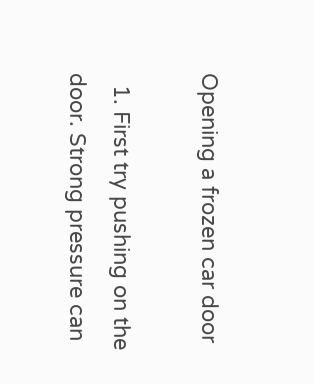Opening a frozen car door

  1. First try pushing on the door. Strong pressure can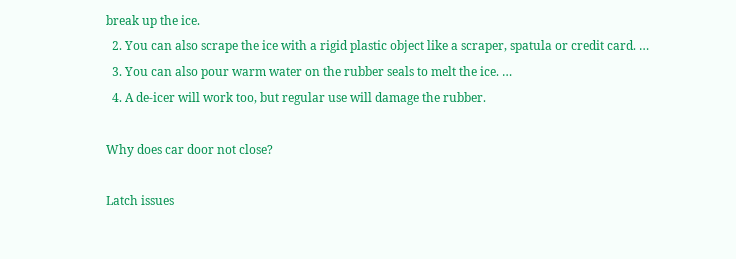break up the ice.
  2. You can also scrape the ice with a rigid plastic object like a scraper, spatula or credit card. …
  3. You can also pour warm water on the rubber seals to melt the ice. …
  4. A de-icer will work too, but regular use will damage the rubber.

Why does car door not close?

Latch issues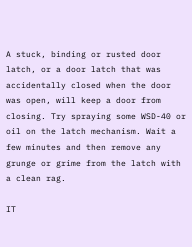A stuck, binding or rusted door latch, or a door latch that was accidentally closed when the door was open, will keep a door from closing. Try spraying some WSD-40 or oil on the latch mechanism. Wait a few minutes and then remove any grunge or grime from the latch with a clean rag.

IT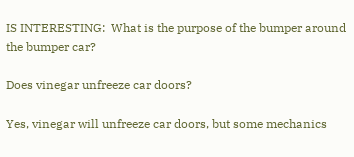IS INTERESTING:  What is the purpose of the bumper around the bumper car?

Does vinegar unfreeze car doors?

Yes, vinegar will unfreeze car doors, but some mechanics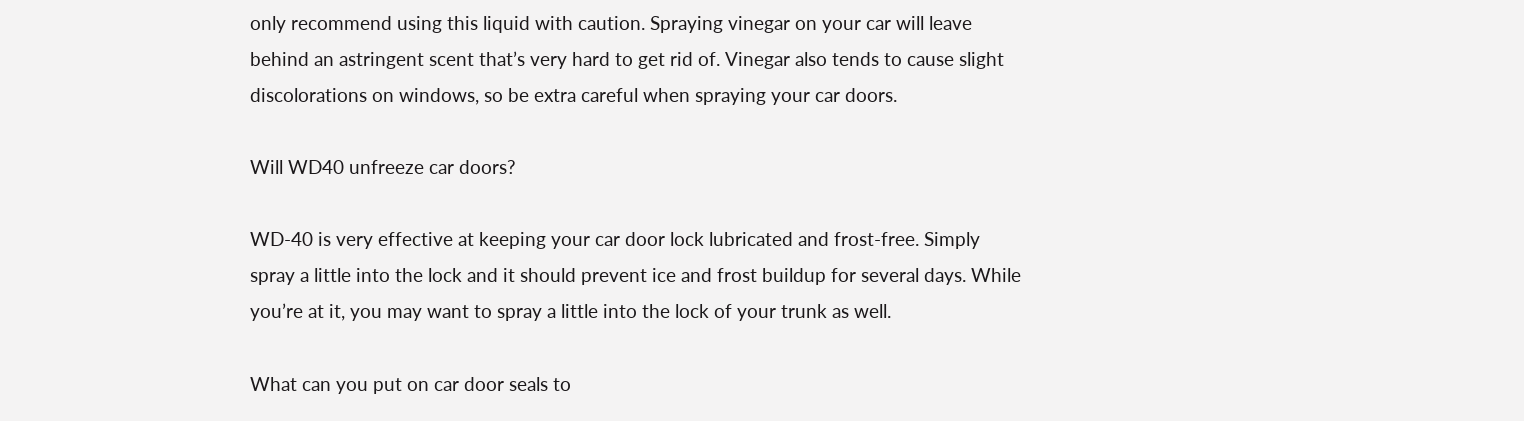only recommend using this liquid with caution. Spraying vinegar on your car will leave behind an astringent scent that’s very hard to get rid of. Vinegar also tends to cause slight discolorations on windows, so be extra careful when spraying your car doors.

Will WD40 unfreeze car doors?

WD-40 is very effective at keeping your car door lock lubricated and frost-free. Simply spray a little into the lock and it should prevent ice and frost buildup for several days. While you’re at it, you may want to spray a little into the lock of your trunk as well.

What can you put on car door seals to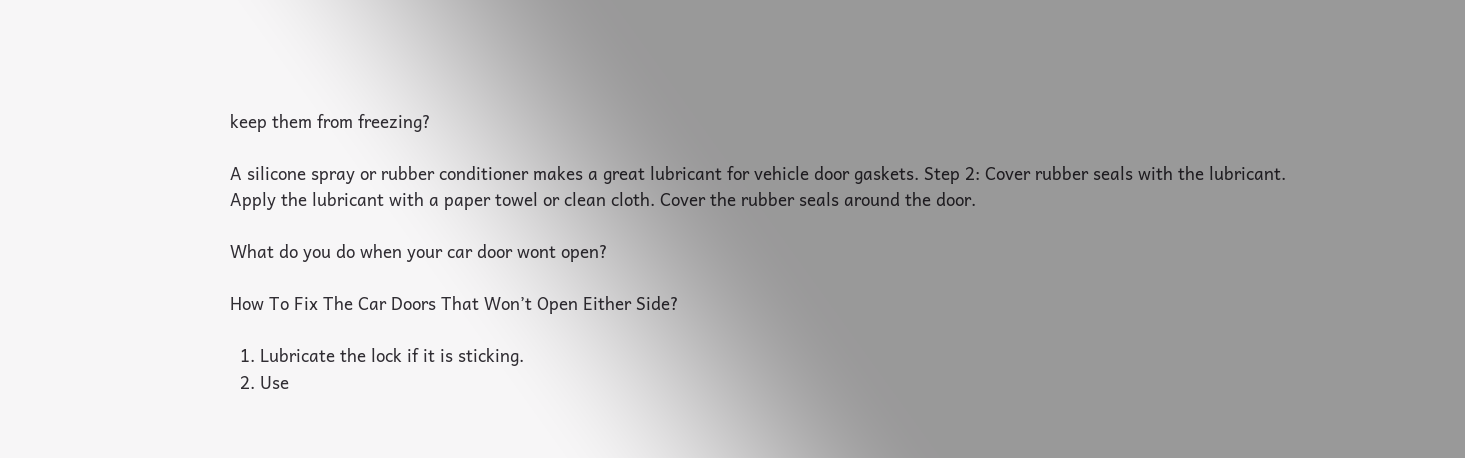keep them from freezing?

A silicone spray or rubber conditioner makes a great lubricant for vehicle door gaskets. Step 2: Cover rubber seals with the lubricant. Apply the lubricant with a paper towel or clean cloth. Cover the rubber seals around the door.

What do you do when your car door wont open?

How To Fix The Car Doors That Won’t Open Either Side?

  1. Lubricate the lock if it is sticking.
  2. Use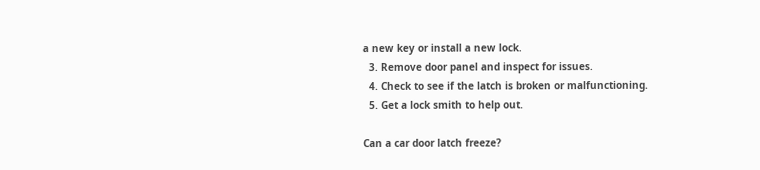a new key or install a new lock.
  3. Remove door panel and inspect for issues.
  4. Check to see if the latch is broken or malfunctioning.
  5. Get a lock smith to help out.

Can a car door latch freeze?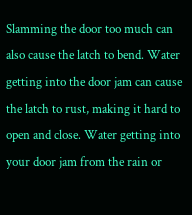Slamming the door too much can also cause the latch to bend. Water getting into the door jam can cause the latch to rust, making it hard to open and close. Water getting into your door jam from the rain or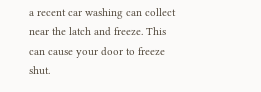a recent car washing can collect near the latch and freeze. This can cause your door to freeze shut.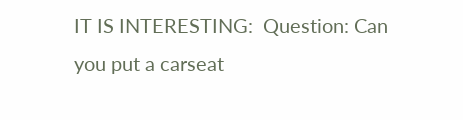IT IS INTERESTING:  Question: Can you put a carseat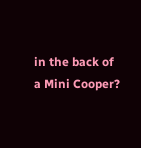in the back of a Mini Cooper?